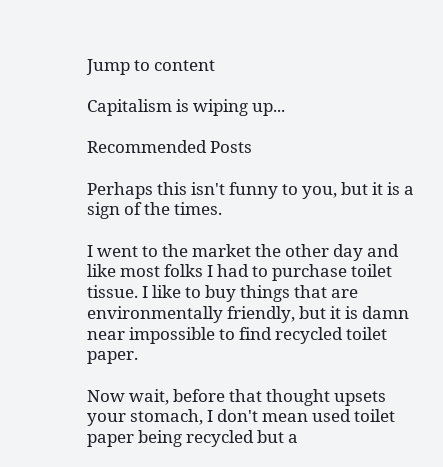Jump to content

Capitalism is wiping up...

Recommended Posts

Perhaps this isn't funny to you, but it is a sign of the times.

I went to the market the other day and like most folks I had to purchase toilet tissue. I like to buy things that are environmentally friendly, but it is damn near impossible to find recycled toilet paper.

Now wait, before that thought upsets your stomach, I don't mean used toilet paper being recycled but a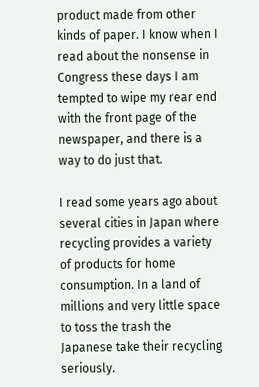product made from other kinds of paper. I know when I read about the nonsense in Congress these days I am tempted to wipe my rear end with the front page of the newspaper, and there is a way to do just that.

I read some years ago about several cities in Japan where recycling provides a variety of products for home consumption. In a land of millions and very little space to toss the trash the Japanese take their recycling seriously.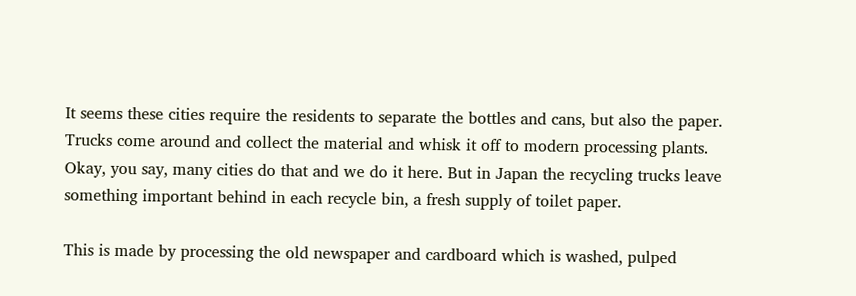It seems these cities require the residents to separate the bottles and cans, but also the paper. Trucks come around and collect the material and whisk it off to modern processing plants. Okay, you say, many cities do that and we do it here. But in Japan the recycling trucks leave something important behind in each recycle bin, a fresh supply of toilet paper.

This is made by processing the old newspaper and cardboard which is washed, pulped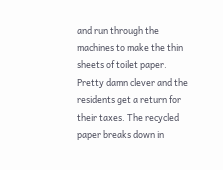and run through the machines to make the thin sheets of toilet paper. Pretty damn clever and the residents get a return for their taxes. The recycled paper breaks down in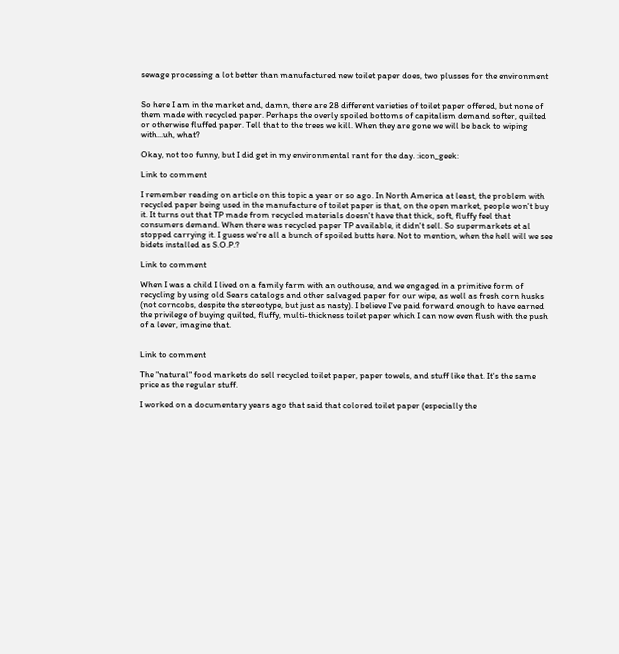sewage processing a lot better than manufactured new toilet paper does, two plusses for the environment


So here I am in the market and, damn, there are 28 different varieties of toilet paper offered, but none of them made with recycled paper. Perhaps the overly spoiled bottoms of capitalism demand softer, quilted or otherwise fluffed paper. Tell that to the trees we kill. When they are gone we will be back to wiping with...uh, what?

Okay, not too funny, but I did get in my environmental rant for the day. :icon_geek:

Link to comment

I remember reading on article on this topic a year or so ago. In North America at least, the problem with recycled paper being used in the manufacture of toilet paper is that, on the open market, people won't buy it. It turns out that TP made from recycled materials doesn't have that thick, soft, fluffy feel that consumers demand. When there was recycled paper TP available, it didn't sell. So supermarkets et al stopped carrying it. I guess we're all a bunch of spoiled butts here. Not to mention, when the hell will we see bidets installed as S.O.P.?

Link to comment

When I was a child I lived on a family farm with an outhouse, and we engaged in a primitive form of recycling by using old Sears catalogs and other salvaged paper for our wipe, as well as fresh corn husks (not corncobs, despite the stereotype, but just as nasty). I believe I've paid forward enough to have earned the privilege of buying quilted, fluffy, multi-thickness toilet paper which I can now even flush with the push of a lever, imagine that.


Link to comment

The "natural" food markets do sell recycled toilet paper, paper towels, and stuff like that. It's the same price as the regular stuff.

I worked on a documentary years ago that said that colored toilet paper (especially the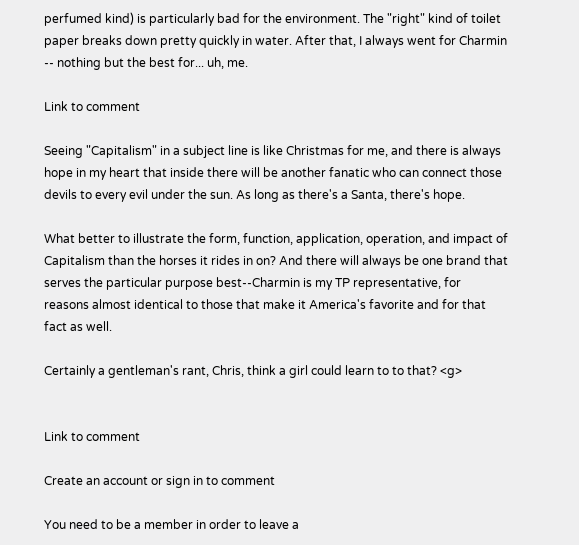perfumed kind) is particularly bad for the environment. The "right" kind of toilet paper breaks down pretty quickly in water. After that, I always went for Charmin -- nothing but the best for... uh, me.

Link to comment

Seeing "Capitalism" in a subject line is like Christmas for me, and there is always hope in my heart that inside there will be another fanatic who can connect those devils to every evil under the sun. As long as there's a Santa, there's hope.

What better to illustrate the form, function, application, operation, and impact of Capitalism than the horses it rides in on? And there will always be one brand that serves the particular purpose best--Charmin is my TP representative, for reasons almost identical to those that make it America's favorite and for that fact as well.

Certainly a gentleman's rant, Chris, think a girl could learn to to that? <g>


Link to comment

Create an account or sign in to comment

You need to be a member in order to leave a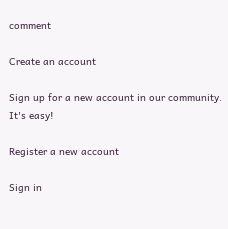comment

Create an account

Sign up for a new account in our community. It's easy!

Register a new account

Sign in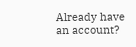Already have an account?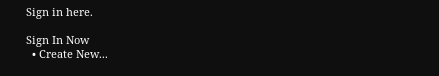Sign in here.

Sign In Now
  • Create New...